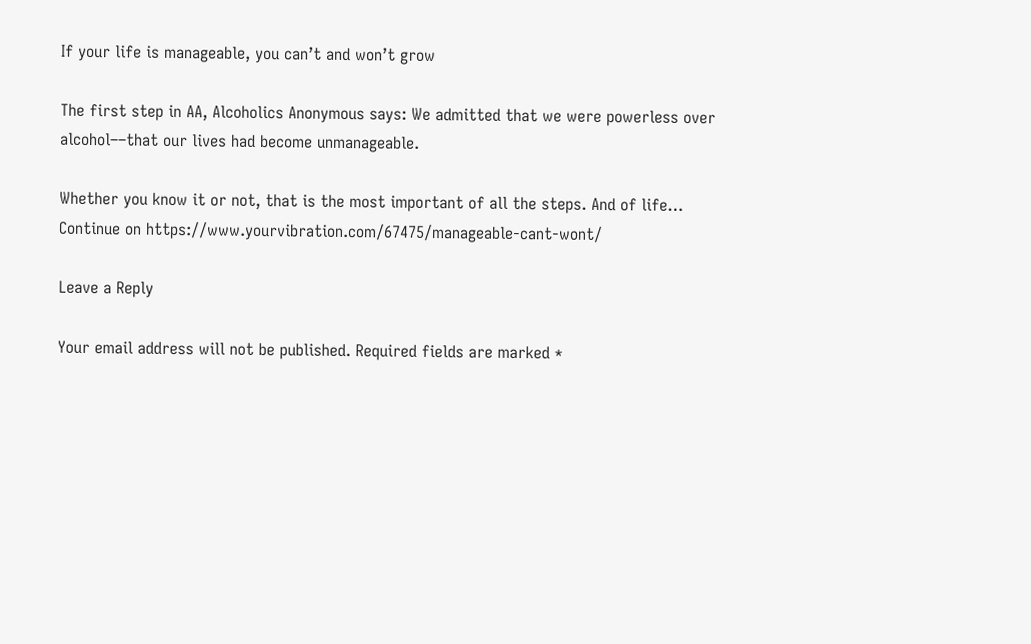If your life is manageable, you can’t and won’t grow

The first step in AA, Alcoholics Anonymous says: We admitted that we were powerless over alcohol––that our lives had become unmanageable.

Whether you know it or not, that is the most important of all the steps. And of life…
Continue on https://www.yourvibration.com/67475/manageable-cant-wont/

Leave a Reply

Your email address will not be published. Required fields are marked *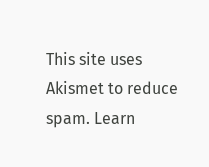This site uses Akismet to reduce spam. Learn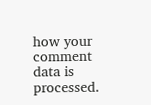how your comment data is processed.